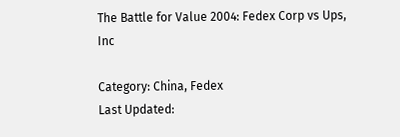The Battle for Value 2004: Fedex Corp vs Ups, Inc

Category: China, Fedex
Last Updated: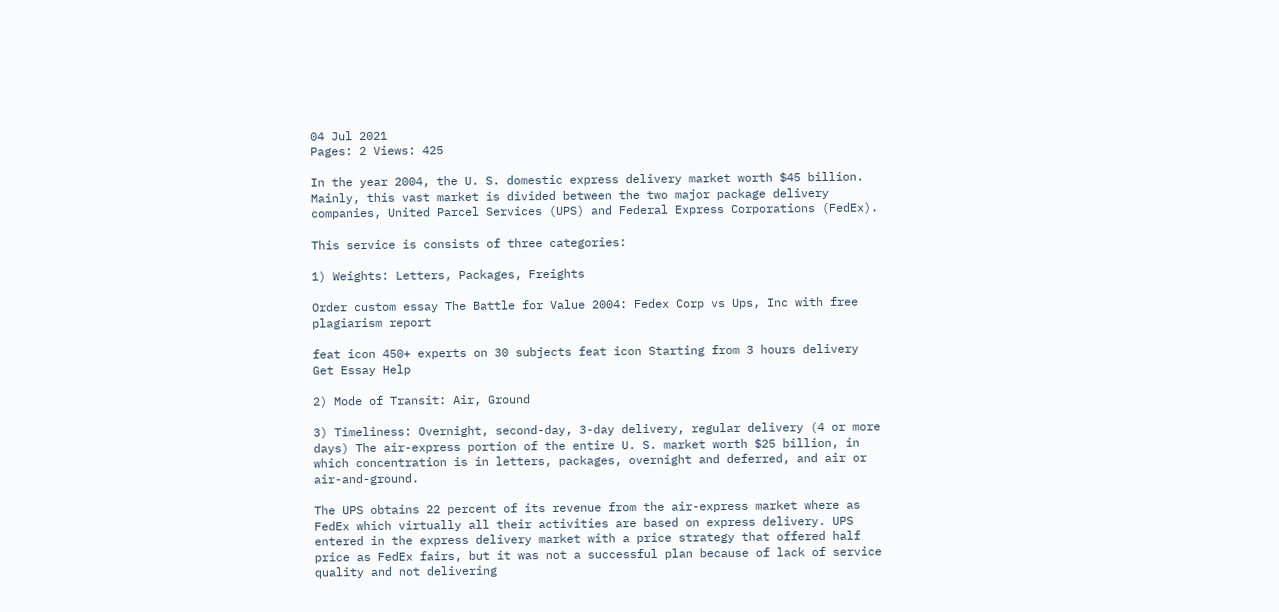04 Jul 2021
Pages: 2 Views: 425

In the year 2004, the U. S. domestic express delivery market worth $45 billion. Mainly, this vast market is divided between the two major package delivery companies, United Parcel Services (UPS) and Federal Express Corporations (FedEx).

This service is consists of three categories:

1) Weights: Letters, Packages, Freights

Order custom essay The Battle for Value 2004: Fedex Corp vs Ups, Inc with free plagiarism report

feat icon 450+ experts on 30 subjects feat icon Starting from 3 hours delivery
Get Essay Help

2) Mode of Transit: Air, Ground

3) Timeliness: Overnight, second-day, 3-day delivery, regular delivery (4 or more days) The air-express portion of the entire U. S. market worth $25 billion, in which concentration is in letters, packages, overnight and deferred, and air or air-and-ground.

The UPS obtains 22 percent of its revenue from the air-express market where as FedEx which virtually all their activities are based on express delivery. UPS entered in the express delivery market with a price strategy that offered half price as FedEx fairs, but it was not a successful plan because of lack of service quality and not delivering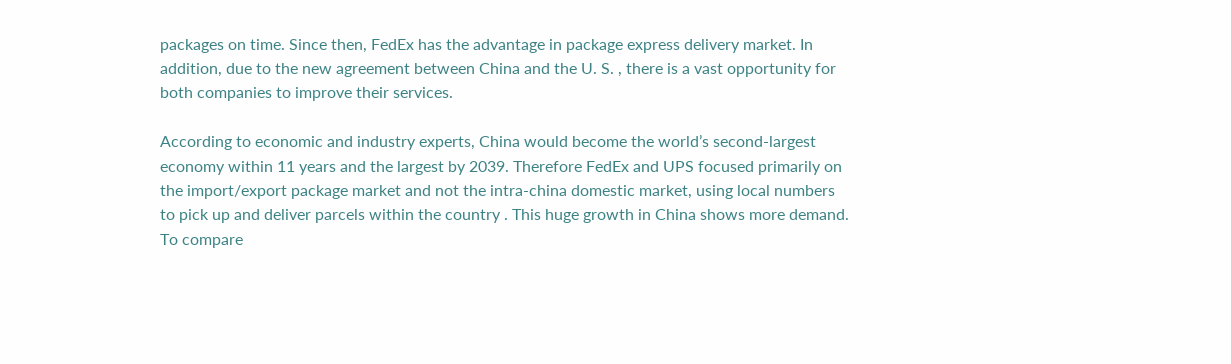packages on time. Since then, FedEx has the advantage in package express delivery market. In addition, due to the new agreement between China and the U. S. , there is a vast opportunity for both companies to improve their services.

According to economic and industry experts, China would become the world’s second-largest economy within 11 years and the largest by 2039. Therefore FedEx and UPS focused primarily on the import/export package market and not the intra-china domestic market, using local numbers to pick up and deliver parcels within the country . This huge growth in China shows more demand. To compare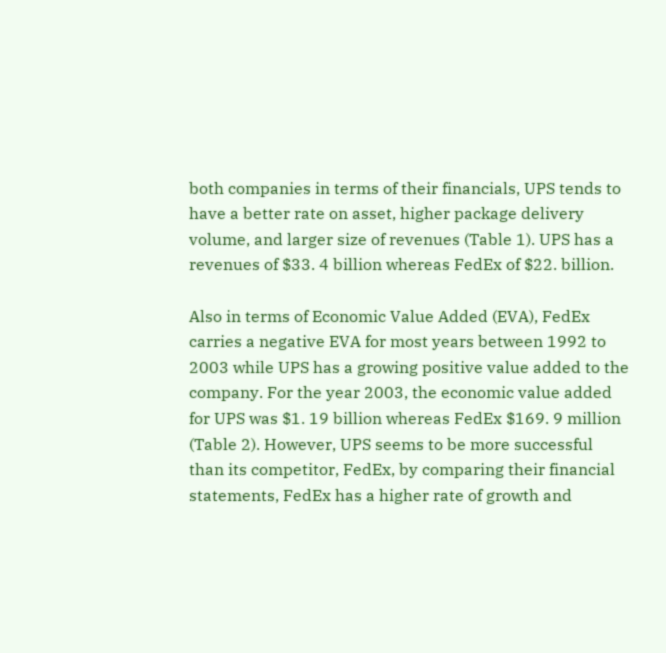both companies in terms of their financials, UPS tends to have a better rate on asset, higher package delivery volume, and larger size of revenues (Table 1). UPS has a revenues of $33. 4 billion whereas FedEx of $22. billion.

Also in terms of Economic Value Added (EVA), FedEx carries a negative EVA for most years between 1992 to 2003 while UPS has a growing positive value added to the company. For the year 2003, the economic value added for UPS was $1. 19 billion whereas FedEx $169. 9 million (Table 2). However, UPS seems to be more successful than its competitor, FedEx, by comparing their financial statements, FedEx has a higher rate of growth and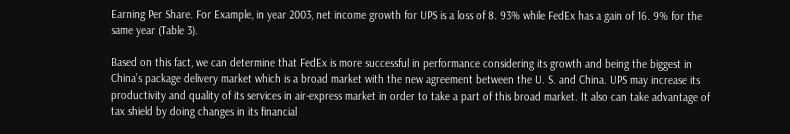Earning Per Share. For Example, in year 2003, net income growth for UPS is a loss of 8. 93% while FedEx has a gain of 16. 9% for the same year (Table 3).

Based on this fact, we can determine that FedEx is more successful in performance considering its growth and being the biggest in China’s package delivery market which is a broad market with the new agreement between the U. S. and China. UPS may increase its productivity and quality of its services in air-express market in order to take a part of this broad market. It also can take advantage of tax shield by doing changes in its financial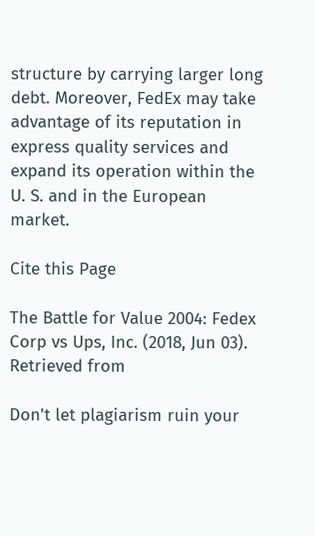structure by carrying larger long debt. Moreover, FedEx may take advantage of its reputation in express quality services and expand its operation within the U. S. and in the European market.

Cite this Page

The Battle for Value 2004: Fedex Corp vs Ups, Inc. (2018, Jun 03). Retrieved from

Don't let plagiarism ruin your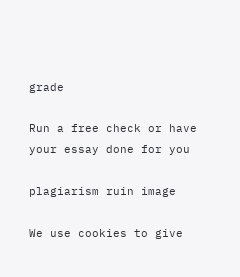grade

Run a free check or have your essay done for you

plagiarism ruin image

We use cookies to give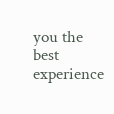you the best experience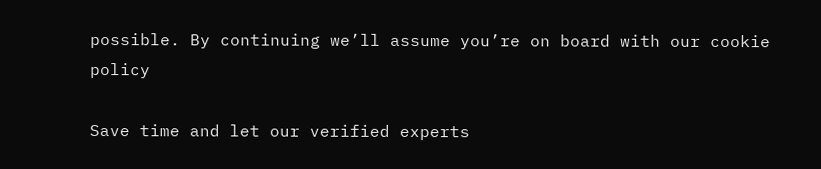possible. By continuing we’ll assume you’re on board with our cookie policy

Save time and let our verified experts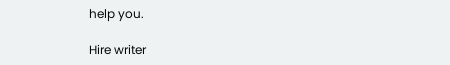help you.

Hire writer